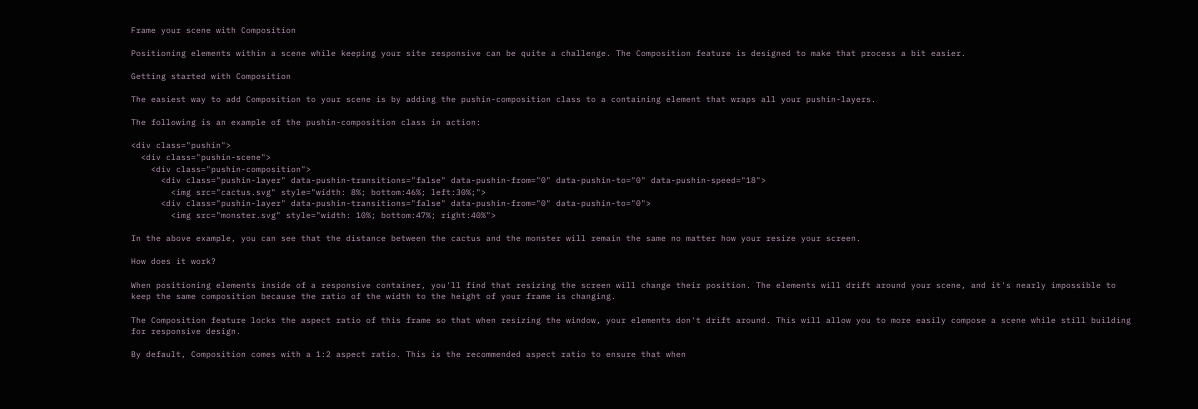Frame your scene with Composition

Positioning elements within a scene while keeping your site responsive can be quite a challenge. The Composition feature is designed to make that process a bit easier.

Getting started with Composition

The easiest way to add Composition to your scene is by adding the pushin-composition class to a containing element that wraps all your pushin-layers.

The following is an example of the pushin-composition class in action:

<div class="pushin">
  <div class="pushin-scene">
    <div class="pushin-composition">
      <div class="pushin-layer" data-pushin-transitions="false" data-pushin-from="0" data-pushin-to="0" data-pushin-speed="18">
        <img src="cactus.svg" style="width: 8%; bottom:46%; left:30%;">
      <div class="pushin-layer" data-pushin-transitions="false" data-pushin-from="0" data-pushin-to="0">
        <img src="monster.svg" style="width: 10%; bottom:47%; right:40%">

In the above example, you can see that the distance between the cactus and the monster will remain the same no matter how your resize your screen.

How does it work?

When positioning elements inside of a responsive container, you'll find that resizing the screen will change their position. The elements will drift around your scene, and it's nearly impossible to keep the same composition because the ratio of the width to the height of your frame is changing.

The Composition feature locks the aspect ratio of this frame so that when resizing the window, your elements don't drift around. This will allow you to more easily compose a scene while still building for responsive design.

By default, Composition comes with a 1:2 aspect ratio. This is the recommended aspect ratio to ensure that when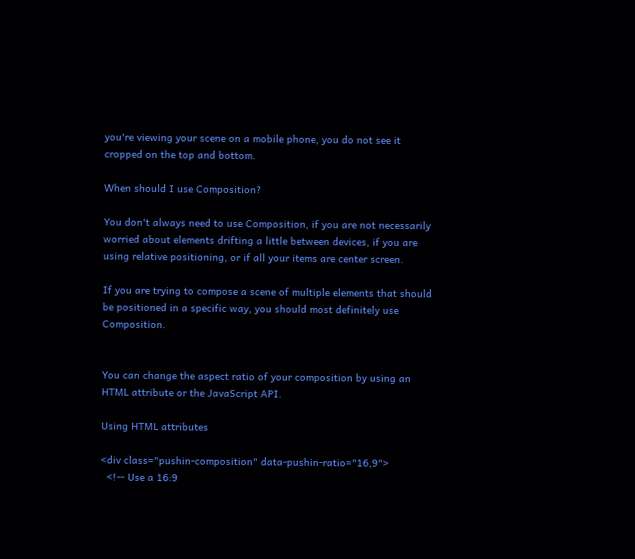you're viewing your scene on a mobile phone, you do not see it cropped on the top and bottom.

When should I use Composition?

You don't always need to use Composition, if you are not necessarily worried about elements drifting a little between devices, if you are using relative positioning, or if all your items are center screen.

If you are trying to compose a scene of multiple elements that should be positioned in a specific way, you should most definitely use Composition.


You can change the aspect ratio of your composition by using an HTML attribute or the JavaScript API.

Using HTML attributes

<div class="pushin-composition" data-pushin-ratio="16,9">
  <!-- Use a 16:9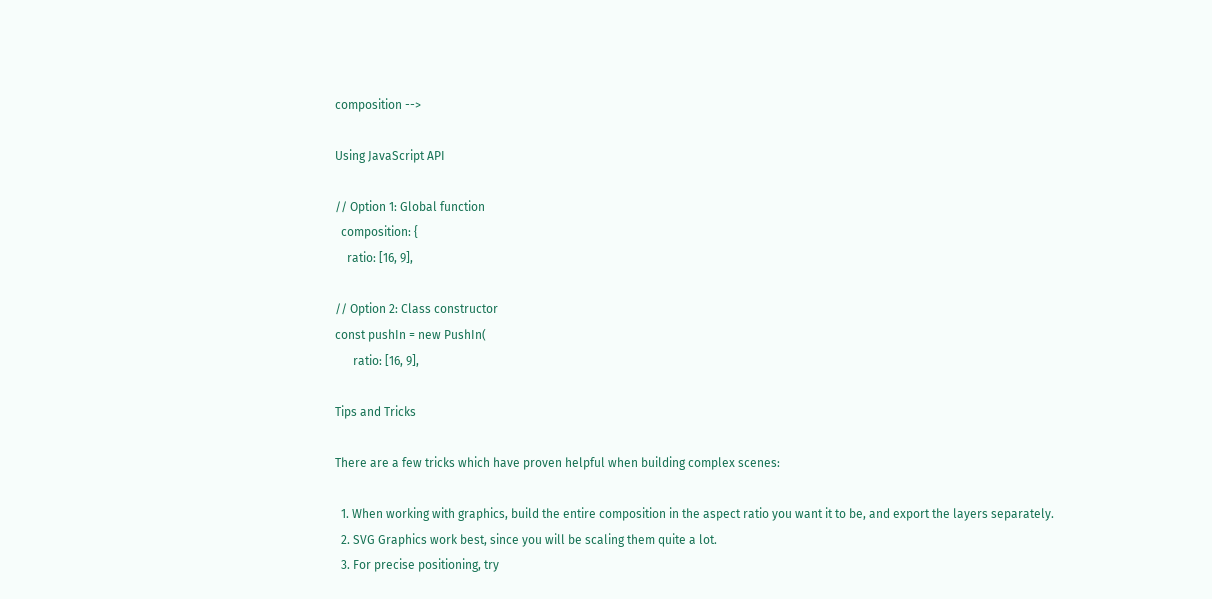composition -->

Using JavaScript API

// Option 1: Global function
  composition: {
    ratio: [16, 9],

// Option 2: Class constructor
const pushIn = new PushIn(
      ratio: [16, 9],

Tips and Tricks

There are a few tricks which have proven helpful when building complex scenes:

  1. When working with graphics, build the entire composition in the aspect ratio you want it to be, and export the layers separately.
  2. SVG Graphics work best, since you will be scaling them quite a lot.
  3. For precise positioning, try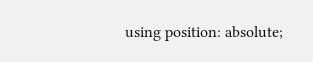using position: absolute;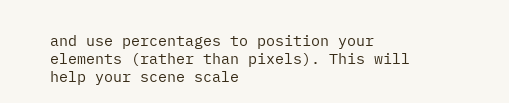and use percentages to position your elements (rather than pixels). This will help your scene scale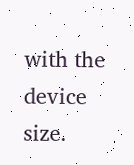with the device size.